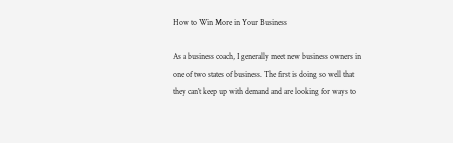How to Win More in Your Business

As a business coach, I generally meet new business owners in one of two states of business. The first is doing so well that they can’t keep up with demand and are looking for ways to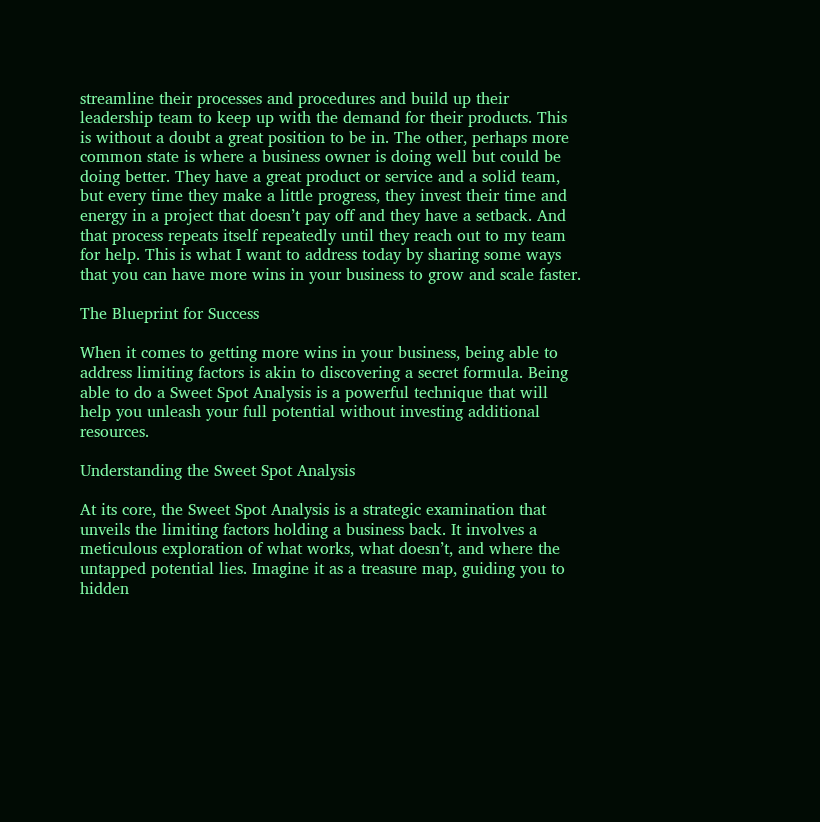streamline their processes and procedures and build up their leadership team to keep up with the demand for their products. This is without a doubt a great position to be in. The other, perhaps more common state is where a business owner is doing well but could be doing better. They have a great product or service and a solid team, but every time they make a little progress, they invest their time and energy in a project that doesn’t pay off and they have a setback. And that process repeats itself repeatedly until they reach out to my team for help. This is what I want to address today by sharing some ways that you can have more wins in your business to grow and scale faster.

The Blueprint for Success

When it comes to getting more wins in your business, being able to address limiting factors is akin to discovering a secret formula. Being able to do a Sweet Spot Analysis is a powerful technique that will help you unleash your full potential without investing additional resources.

Understanding the Sweet Spot Analysis

At its core, the Sweet Spot Analysis is a strategic examination that unveils the limiting factors holding a business back. It involves a meticulous exploration of what works, what doesn’t, and where the untapped potential lies. Imagine it as a treasure map, guiding you to hidden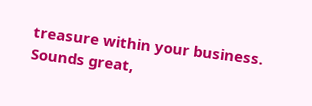treasure within your business. Sounds great,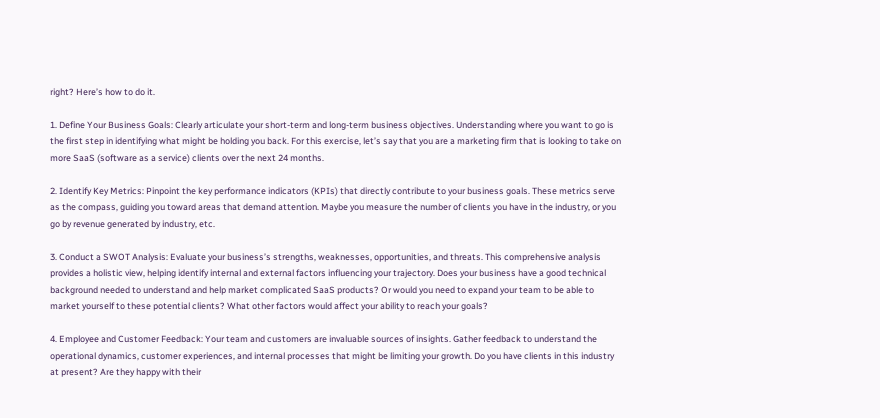right? Here’s how to do it.

1. Define Your Business Goals: Clearly articulate your short-term and long-term business objectives. Understanding where you want to go is the first step in identifying what might be holding you back. For this exercise, let’s say that you are a marketing firm that is looking to take on more SaaS (software as a service) clients over the next 24 months.

2. Identify Key Metrics: Pinpoint the key performance indicators (KPIs) that directly contribute to your business goals. These metrics serve as the compass, guiding you toward areas that demand attention. Maybe you measure the number of clients you have in the industry, or you go by revenue generated by industry, etc.

3. Conduct a SWOT Analysis: Evaluate your business’s strengths, weaknesses, opportunities, and threats. This comprehensive analysis provides a holistic view, helping identify internal and external factors influencing your trajectory. Does your business have a good technical background needed to understand and help market complicated SaaS products? Or would you need to expand your team to be able to market yourself to these potential clients? What other factors would affect your ability to reach your goals?

4. Employee and Customer Feedback: Your team and customers are invaluable sources of insights. Gather feedback to understand the operational dynamics, customer experiences, and internal processes that might be limiting your growth. Do you have clients in this industry at present? Are they happy with their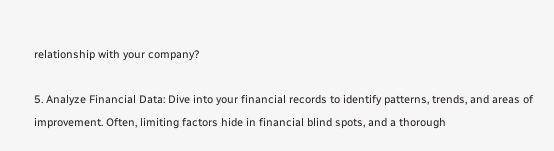relationship with your company?

5. Analyze Financial Data: Dive into your financial records to identify patterns, trends, and areas of improvement. Often, limiting factors hide in financial blind spots, and a thorough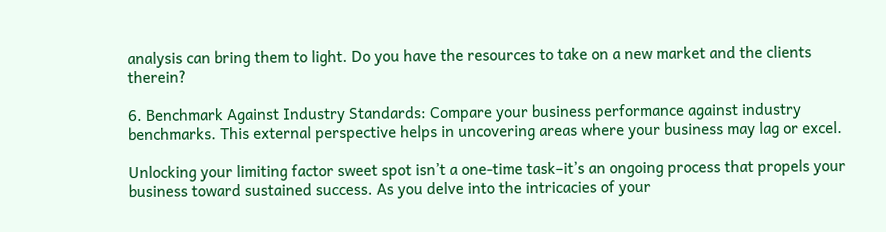analysis can bring them to light. Do you have the resources to take on a new market and the clients therein?

6. Benchmark Against Industry Standards: Compare your business performance against industry benchmarks. This external perspective helps in uncovering areas where your business may lag or excel.

Unlocking your limiting factor sweet spot isn’t a one-time task–it’s an ongoing process that propels your business toward sustained success. As you delve into the intricacies of your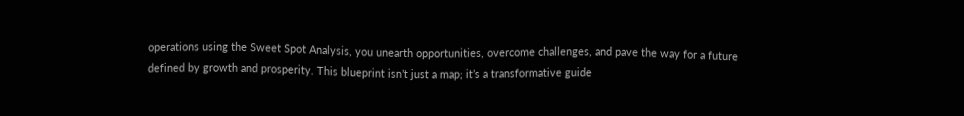operations using the Sweet Spot Analysis, you unearth opportunities, overcome challenges, and pave the way for a future defined by growth and prosperity. This blueprint isn’t just a map; it’s a transformative guide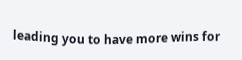leading you to have more wins for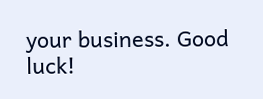your business. Good luck!